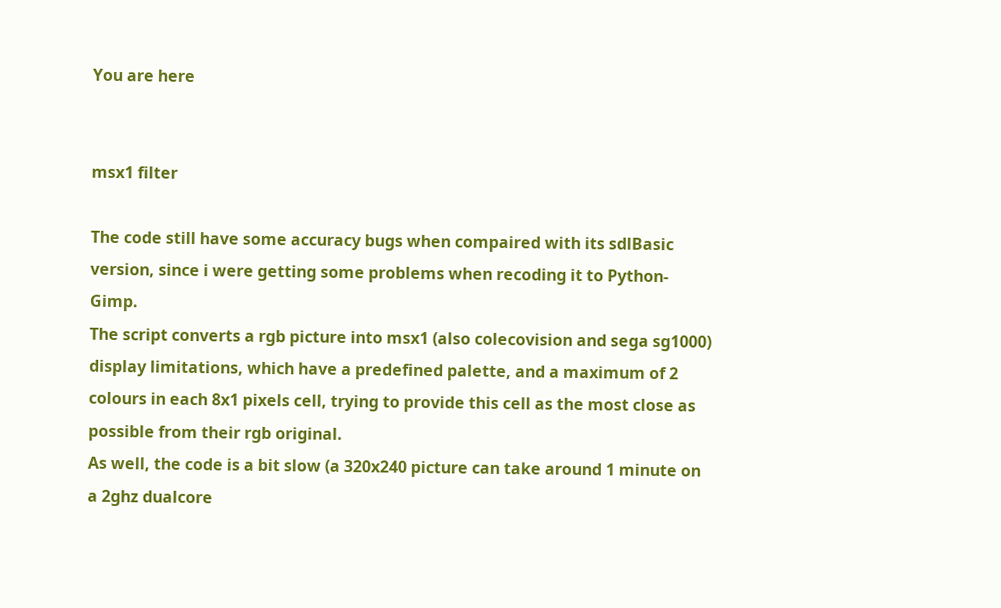You are here


msx1 filter

The code still have some accuracy bugs when compaired with its sdlBasic version, since i were getting some problems when recoding it to Python-Gimp.
The script converts a rgb picture into msx1 (also colecovision and sega sg1000) display limitations, which have a predefined palette, and a maximum of 2 colours in each 8x1 pixels cell, trying to provide this cell as the most close as possible from their rgb original.
As well, the code is a bit slow (a 320x240 picture can take around 1 minute on a 2ghz dualcore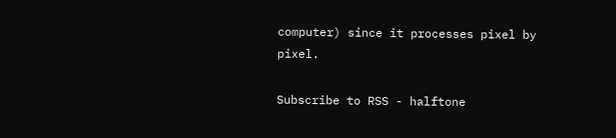computer) since it processes pixel by pixel.

Subscribe to RSS - halftone